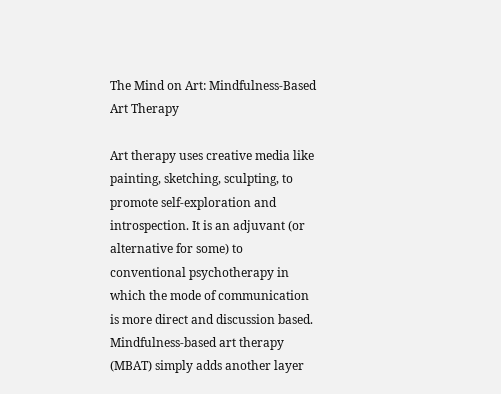The Mind on Art: Mindfulness-Based Art Therapy

Art therapy uses creative media like painting, sketching, sculpting, to promote self-exploration and introspection. It is an adjuvant (or alternative for some) to conventional psychotherapy in which the mode of communication is more direct and discussion based. Mindfulness-based art therapy (MBAT) simply adds another layer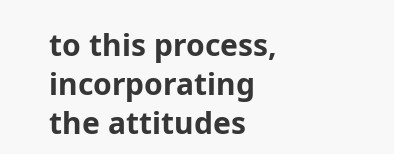to this process, incorporating the attitudes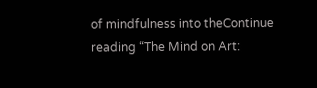of mindfulness into theContinue reading “The Mind on Art: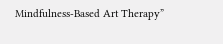Mindfulness-Based Art Therapy”